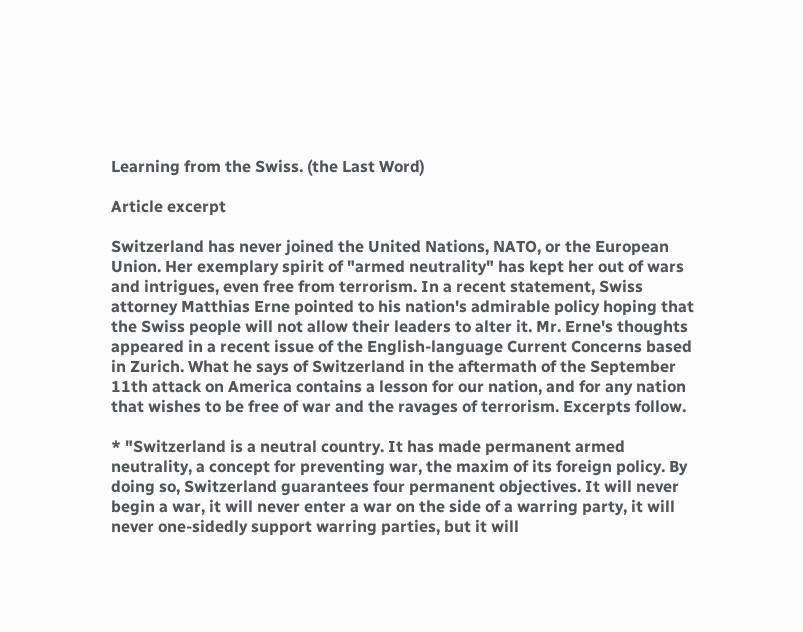Learning from the Swiss. (the Last Word)

Article excerpt

Switzerland has never joined the United Nations, NATO, or the European Union. Her exemplary spirit of "armed neutrality" has kept her out of wars and intrigues, even free from terrorism. In a recent statement, Swiss attorney Matthias Erne pointed to his nation's admirable policy hoping that the Swiss people will not allow their leaders to alter it. Mr. Erne's thoughts appeared in a recent issue of the English-language Current Concerns based in Zurich. What he says of Switzerland in the aftermath of the September 11th attack on America contains a lesson for our nation, and for any nation that wishes to be free of war and the ravages of terrorism. Excerpts follow.

* "Switzerland is a neutral country. It has made permanent armed neutrality, a concept for preventing war, the maxim of its foreign policy. By doing so, Switzerland guarantees four permanent objectives. It will never begin a war, it will never enter a war on the side of a warring party, it will never one-sidedly support warring parties, but it will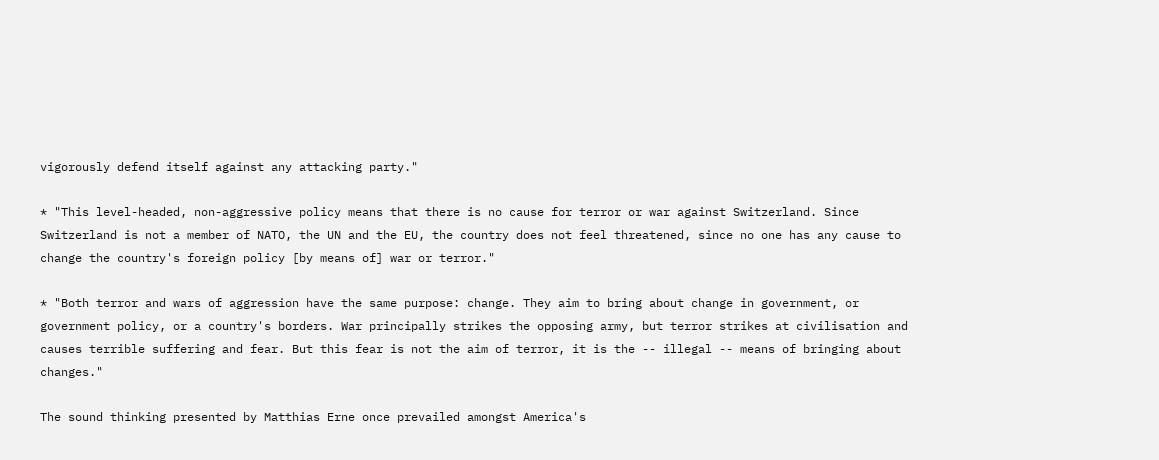vigorously defend itself against any attacking party."

* "This level-headed, non-aggressive policy means that there is no cause for terror or war against Switzerland. Since Switzerland is not a member of NATO, the UN and the EU, the country does not feel threatened, since no one has any cause to change the country's foreign policy [by means of] war or terror."

* "Both terror and wars of aggression have the same purpose: change. They aim to bring about change in government, or government policy, or a country's borders. War principally strikes the opposing army, but terror strikes at civilisation and causes terrible suffering and fear. But this fear is not the aim of terror, it is the -- illegal -- means of bringing about changes."

The sound thinking presented by Matthias Erne once prevailed amongst America's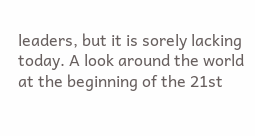leaders, but it is sorely lacking today. A look around the world at the beginning of the 21st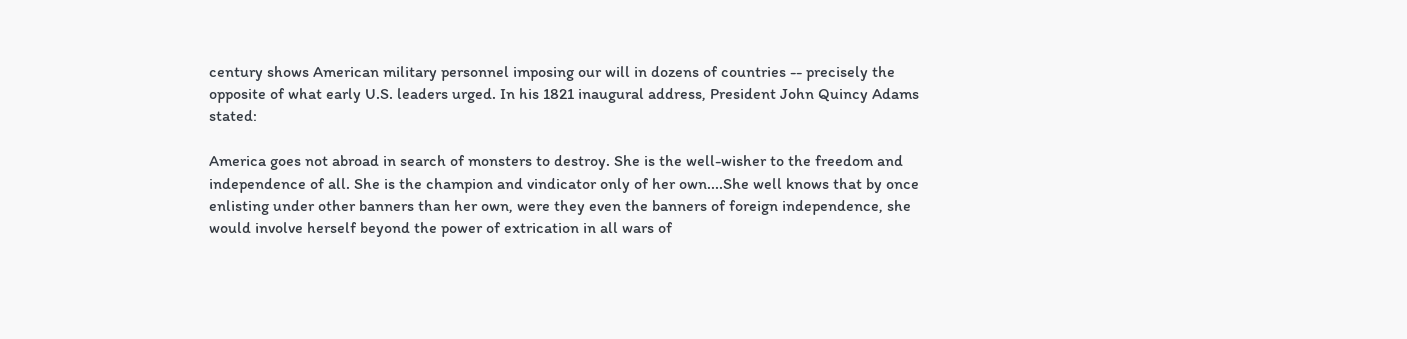century shows American military personnel imposing our will in dozens of countries -- precisely the opposite of what early U.S. leaders urged. In his 1821 inaugural address, President John Quincy Adams stated:

America goes not abroad in search of monsters to destroy. She is the well-wisher to the freedom and independence of all. She is the champion and vindicator only of her own....She well knows that by once enlisting under other banners than her own, were they even the banners of foreign independence, she would involve herself beyond the power of extrication in all wars of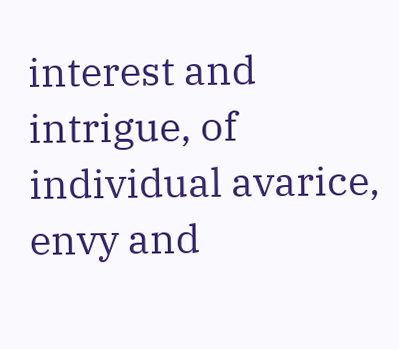interest and intrigue, of individual avarice, envy and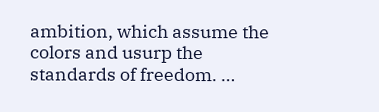ambition, which assume the colors and usurp the standards of freedom. …